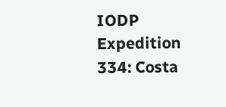IODP Expedition 334: Costa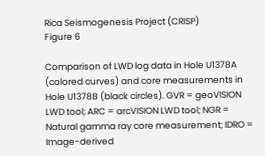Rica Seismogenesis Project (CRISP)
Figure 6

Comparison of LWD log data in Hole U1378A (colored curves) and core measurements in Hole U1378B (black circles). GVR = geoVISION LWD tool; ARC = arcVISION LWD tool; NGR = Natural gamma ray core measurement; IDRO = Image-derived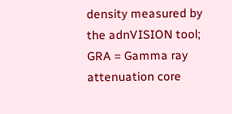density measured by the adnVISION tool; GRA = Gamma ray attenuation core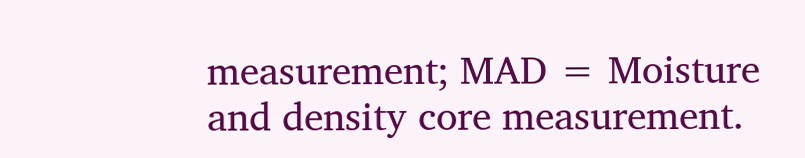measurement; MAD = Moisture and density core measurement.